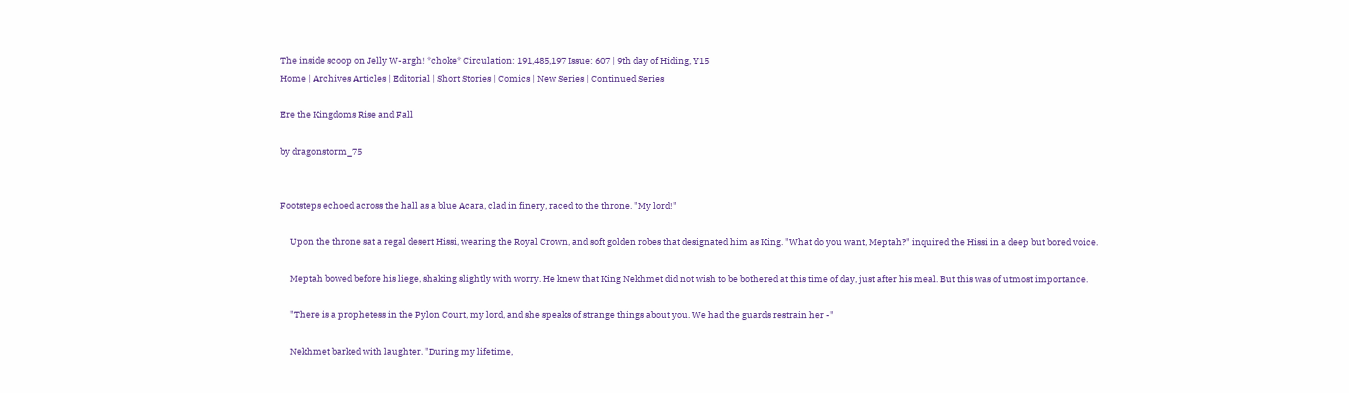The inside scoop on Jelly W-argh! *choke* Circulation: 191,485,197 Issue: 607 | 9th day of Hiding, Y15
Home | Archives Articles | Editorial | Short Stories | Comics | New Series | Continued Series

Ere the Kingdoms Rise and Fall

by dragonstorm_75


Footsteps echoed across the hall as a blue Acara, clad in finery, raced to the throne. "My lord!"

     Upon the throne sat a regal desert Hissi, wearing the Royal Crown, and soft golden robes that designated him as King. "What do you want, Meptah?" inquired the Hissi in a deep but bored voice.

     Meptah bowed before his liege, shaking slightly with worry. He knew that King Nekhmet did not wish to be bothered at this time of day, just after his meal. But this was of utmost importance.

     "There is a prophetess in the Pylon Court, my lord, and she speaks of strange things about you. We had the guards restrain her -"

     Nekhmet barked with laughter. "During my lifetime,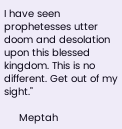I have seen prophetesses utter doom and desolation upon this blessed kingdom. This is no different. Get out of my sight."

     Meptah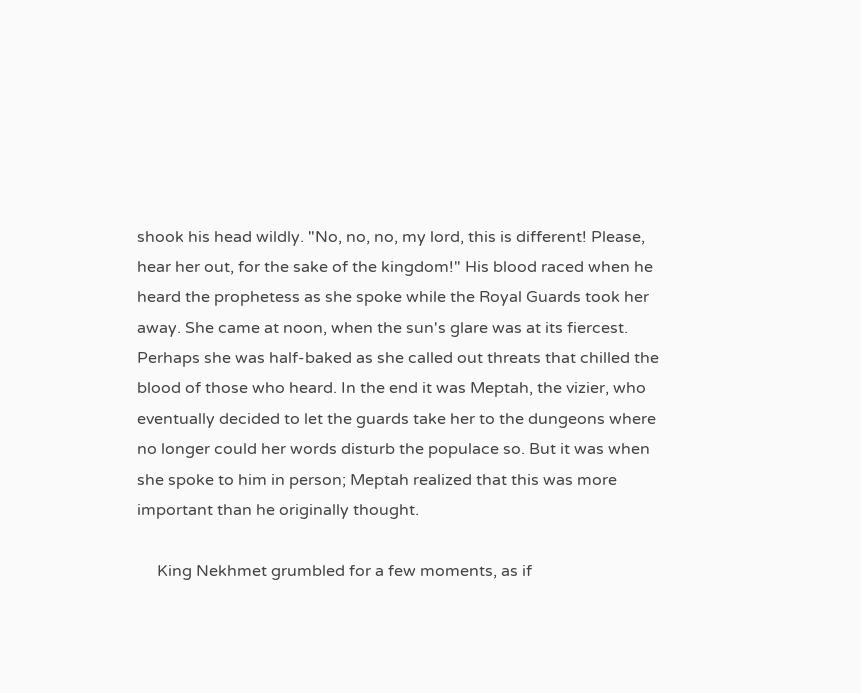shook his head wildly. "No, no, no, my lord, this is different! Please, hear her out, for the sake of the kingdom!" His blood raced when he heard the prophetess as she spoke while the Royal Guards took her away. She came at noon, when the sun's glare was at its fiercest. Perhaps she was half-baked as she called out threats that chilled the blood of those who heard. In the end it was Meptah, the vizier, who eventually decided to let the guards take her to the dungeons where no longer could her words disturb the populace so. But it was when she spoke to him in person; Meptah realized that this was more important than he originally thought.

     King Nekhmet grumbled for a few moments, as if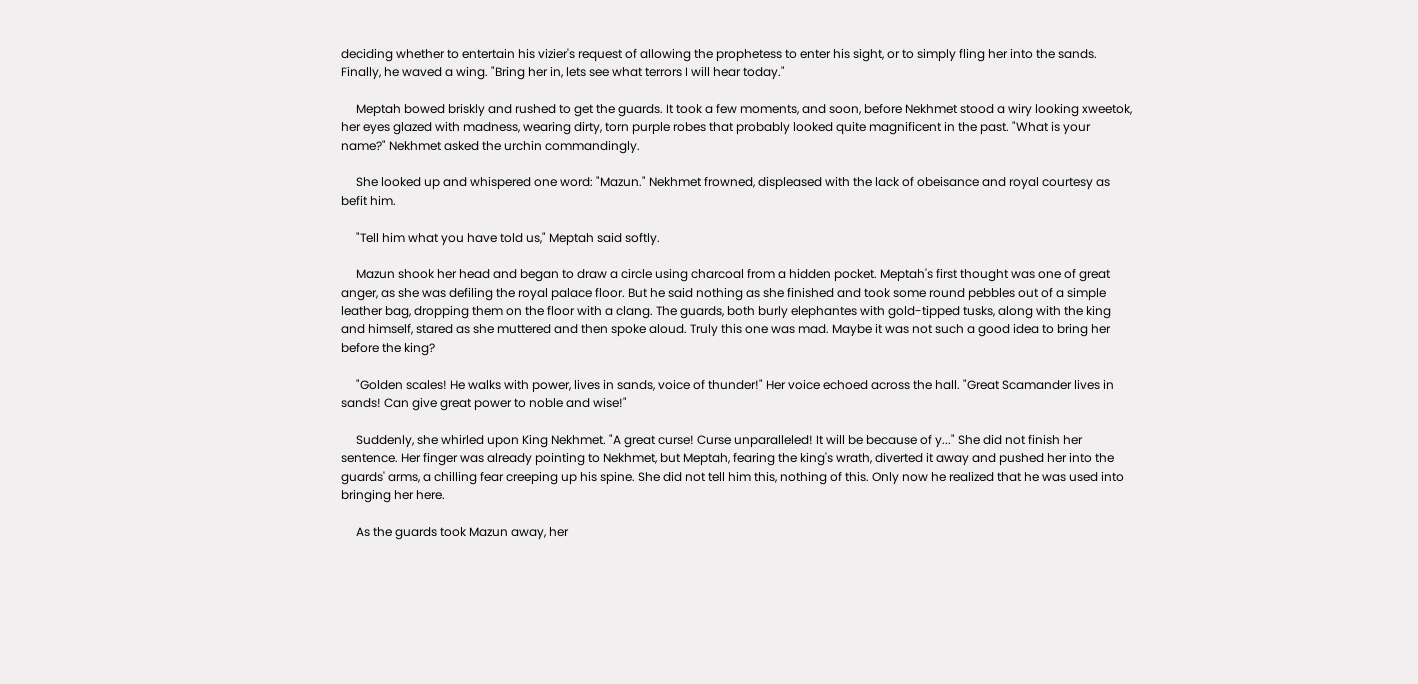deciding whether to entertain his vizier's request of allowing the prophetess to enter his sight, or to simply fling her into the sands. Finally, he waved a wing. "Bring her in, lets see what terrors I will hear today."

     Meptah bowed briskly and rushed to get the guards. It took a few moments, and soon, before Nekhmet stood a wiry looking xweetok, her eyes glazed with madness, wearing dirty, torn purple robes that probably looked quite magnificent in the past. "What is your name?" Nekhmet asked the urchin commandingly.

     She looked up and whispered one word: "Mazun." Nekhmet frowned, displeased with the lack of obeisance and royal courtesy as befit him.

     "Tell him what you have told us," Meptah said softly.

     Mazun shook her head and began to draw a circle using charcoal from a hidden pocket. Meptah's first thought was one of great anger, as she was defiling the royal palace floor. But he said nothing as she finished and took some round pebbles out of a simple leather bag, dropping them on the floor with a clang. The guards, both burly elephantes with gold-tipped tusks, along with the king and himself, stared as she muttered and then spoke aloud. Truly this one was mad. Maybe it was not such a good idea to bring her before the king?

     "Golden scales! He walks with power, lives in sands, voice of thunder!" Her voice echoed across the hall. "Great Scamander lives in sands! Can give great power to noble and wise!"

     Suddenly, she whirled upon King Nekhmet. "A great curse! Curse unparalleled! It will be because of y..." She did not finish her sentence. Her finger was already pointing to Nekhmet, but Meptah, fearing the king's wrath, diverted it away and pushed her into the guards' arms, a chilling fear creeping up his spine. She did not tell him this, nothing of this. Only now he realized that he was used into bringing her here.

     As the guards took Mazun away, her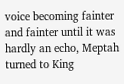voice becoming fainter and fainter until it was hardly an echo, Meptah turned to King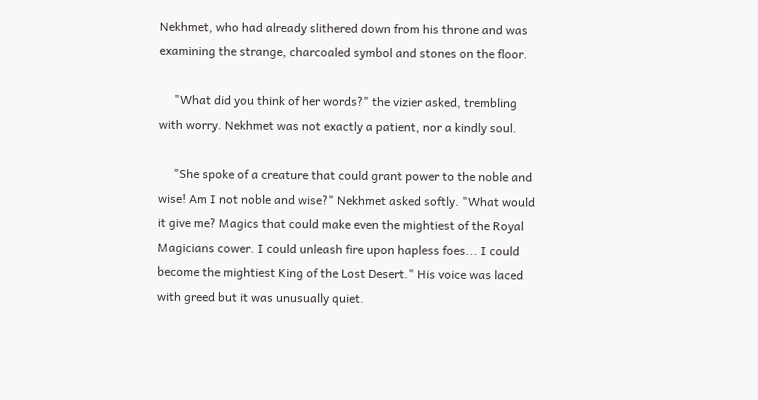Nekhmet, who had already slithered down from his throne and was examining the strange, charcoaled symbol and stones on the floor.

     "What did you think of her words?" the vizier asked, trembling with worry. Nekhmet was not exactly a patient, nor a kindly soul.

     "She spoke of a creature that could grant power to the noble and wise! Am I not noble and wise?" Nekhmet asked softly. "What would it give me? Magics that could make even the mightiest of the Royal Magicians cower. I could unleash fire upon hapless foes... I could become the mightiest King of the Lost Desert." His voice was laced with greed but it was unusually quiet.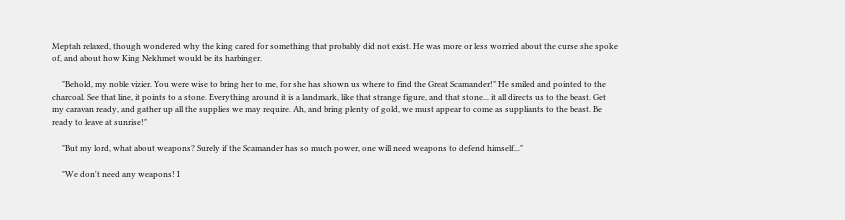Meptah relaxed, though wondered why the king cared for something that probably did not exist. He was more or less worried about the curse she spoke of, and about how King Nekhmet would be its harbinger.

     "Behold, my noble vizier. You were wise to bring her to me, for she has shown us where to find the Great Scamander!" He smiled and pointed to the charcoal. See that line, it points to a stone. Everything around it is a landmark, like that strange figure, and that stone... it all directs us to the beast. Get my caravan ready, and gather up all the supplies we may require. Ah, and bring plenty of gold, we must appear to come as suppliants to the beast. Be ready to leave at sunrise!"

     "But my lord, what about weapons? Surely if the Scamander has so much power, one will need weapons to defend himself..."

     "We don't need any weapons! I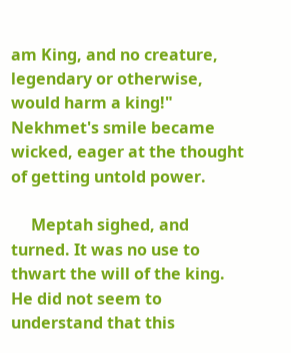am King, and no creature, legendary or otherwise, would harm a king!" Nekhmet's smile became wicked, eager at the thought of getting untold power.

     Meptah sighed, and turned. It was no use to thwart the will of the king. He did not seem to understand that this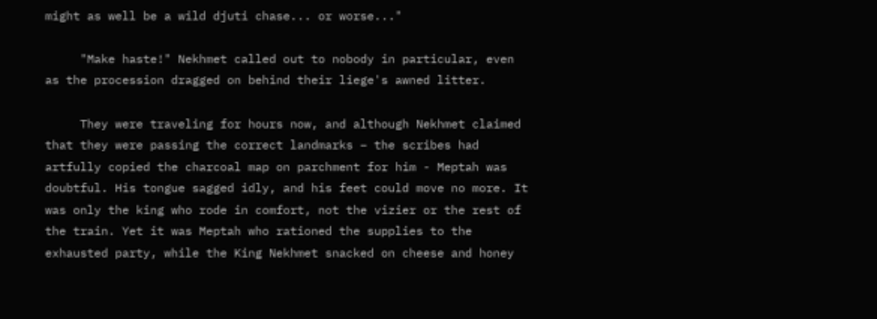might as well be a wild djuti chase... or worse..."

     "Make haste!" Nekhmet called out to nobody in particular, even as the procession dragged on behind their liege's awned litter.

     They were traveling for hours now, and although Nekhmet claimed that they were passing the correct landmarks – the scribes had artfully copied the charcoal map on parchment for him - Meptah was doubtful. His tongue sagged idly, and his feet could move no more. It was only the king who rode in comfort, not the vizier or the rest of the train. Yet it was Meptah who rationed the supplies to the exhausted party, while the King Nekhmet snacked on cheese and honey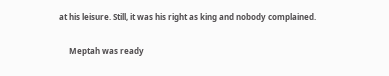at his leisure. Still, it was his right as king and nobody complained.

     Meptah was ready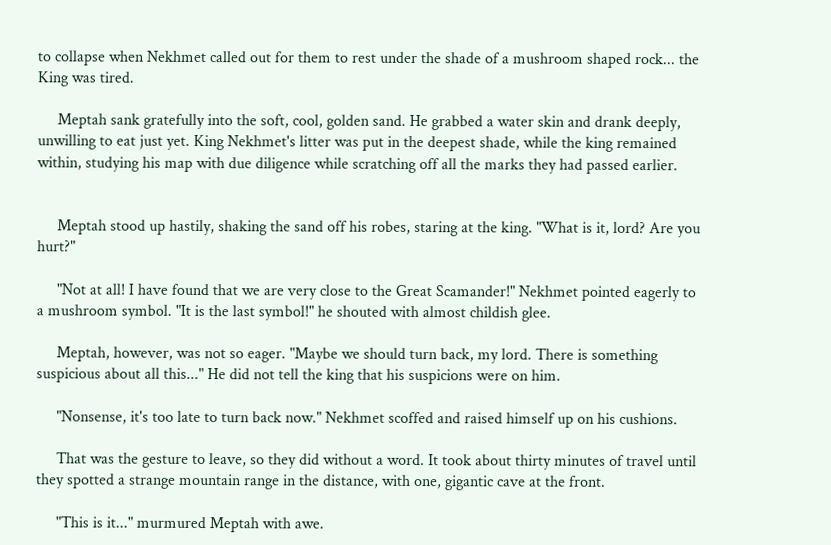to collapse when Nekhmet called out for them to rest under the shade of a mushroom shaped rock... the King was tired.

     Meptah sank gratefully into the soft, cool, golden sand. He grabbed a water skin and drank deeply, unwilling to eat just yet. King Nekhmet's litter was put in the deepest shade, while the king remained within, studying his map with due diligence while scratching off all the marks they had passed earlier.


     Meptah stood up hastily, shaking the sand off his robes, staring at the king. "What is it, lord? Are you hurt?"

     "Not at all! I have found that we are very close to the Great Scamander!" Nekhmet pointed eagerly to a mushroom symbol. "It is the last symbol!" he shouted with almost childish glee.

     Meptah, however, was not so eager. "Maybe we should turn back, my lord. There is something suspicious about all this..." He did not tell the king that his suspicions were on him.

     "Nonsense, it's too late to turn back now." Nekhmet scoffed and raised himself up on his cushions.

     That was the gesture to leave, so they did without a word. It took about thirty minutes of travel until they spotted a strange mountain range in the distance, with one, gigantic cave at the front.

     "This is it..." murmured Meptah with awe.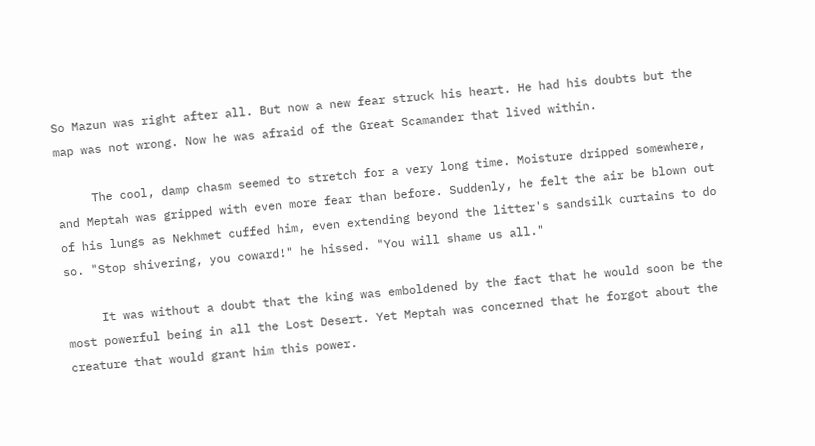So Mazun was right after all. But now a new fear struck his heart. He had his doubts but the map was not wrong. Now he was afraid of the Great Scamander that lived within.

     The cool, damp chasm seemed to stretch for a very long time. Moisture dripped somewhere, and Meptah was gripped with even more fear than before. Suddenly, he felt the air be blown out of his lungs as Nekhmet cuffed him, even extending beyond the litter's sandsilk curtains to do so. "Stop shivering, you coward!" he hissed. "You will shame us all."

     It was without a doubt that the king was emboldened by the fact that he would soon be the most powerful being in all the Lost Desert. Yet Meptah was concerned that he forgot about the creature that would grant him this power.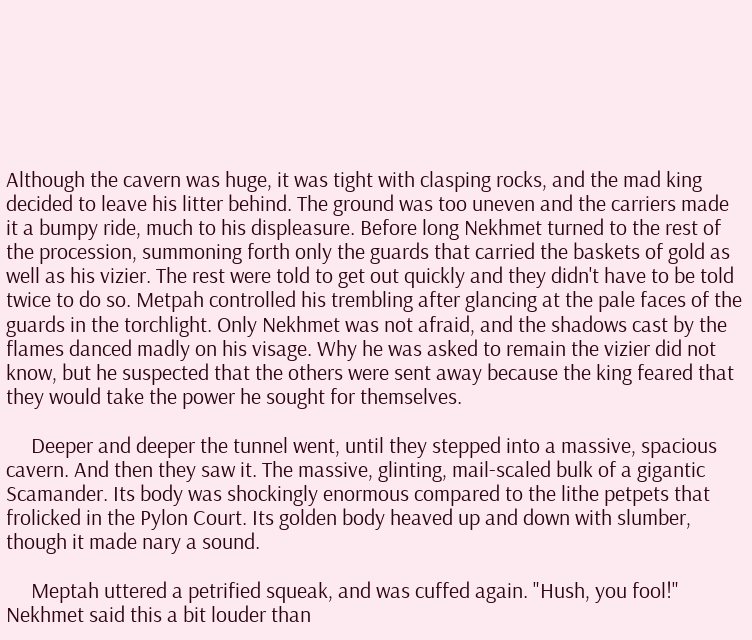Although the cavern was huge, it was tight with clasping rocks, and the mad king decided to leave his litter behind. The ground was too uneven and the carriers made it a bumpy ride, much to his displeasure. Before long Nekhmet turned to the rest of the procession, summoning forth only the guards that carried the baskets of gold as well as his vizier. The rest were told to get out quickly and they didn't have to be told twice to do so. Metpah controlled his trembling after glancing at the pale faces of the guards in the torchlight. Only Nekhmet was not afraid, and the shadows cast by the flames danced madly on his visage. Why he was asked to remain the vizier did not know, but he suspected that the others were sent away because the king feared that they would take the power he sought for themselves.

     Deeper and deeper the tunnel went, until they stepped into a massive, spacious cavern. And then they saw it. The massive, glinting, mail-scaled bulk of a gigantic Scamander. Its body was shockingly enormous compared to the lithe petpets that frolicked in the Pylon Court. Its golden body heaved up and down with slumber, though it made nary a sound.

     Meptah uttered a petrified squeak, and was cuffed again. "Hush, you fool!" Nekhmet said this a bit louder than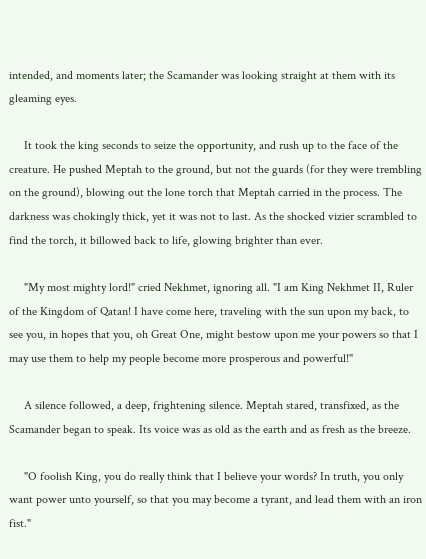intended, and moments later; the Scamander was looking straight at them with its gleaming eyes.

     It took the king seconds to seize the opportunity, and rush up to the face of the creature. He pushed Meptah to the ground, but not the guards (for they were trembling on the ground), blowing out the lone torch that Meptah carried in the process. The darkness was chokingly thick, yet it was not to last. As the shocked vizier scrambled to find the torch, it billowed back to life, glowing brighter than ever.

     "My most mighty lord!" cried Nekhmet, ignoring all. "I am King Nekhmet II, Ruler of the Kingdom of Qatan! I have come here, traveling with the sun upon my back, to see you, in hopes that you, oh Great One, might bestow upon me your powers so that I may use them to help my people become more prosperous and powerful!"

     A silence followed, a deep, frightening silence. Meptah stared, transfixed, as the Scamander began to speak. Its voice was as old as the earth and as fresh as the breeze.

     "O foolish King, you do really think that I believe your words? In truth, you only want power unto yourself, so that you may become a tyrant, and lead them with an iron fist."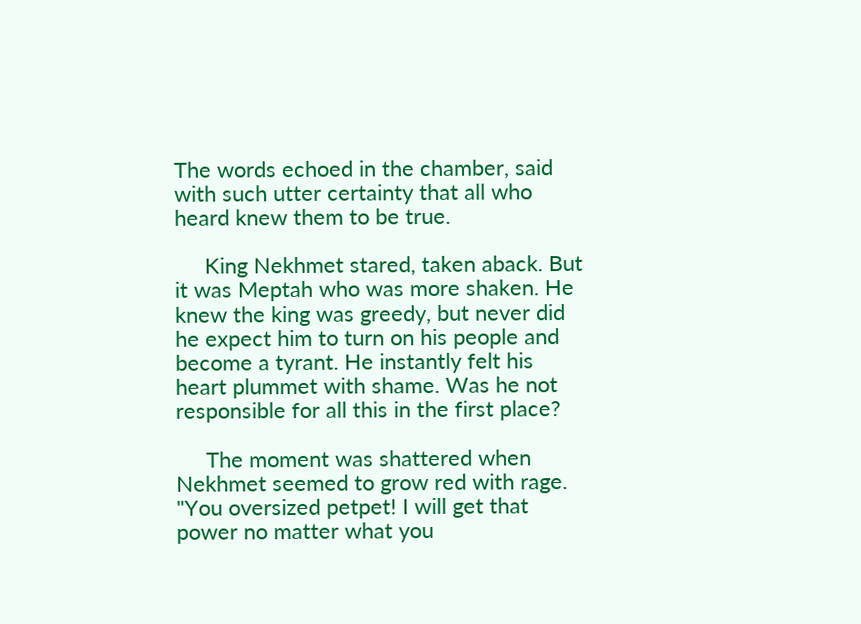The words echoed in the chamber, said with such utter certainty that all who heard knew them to be true.

     King Nekhmet stared, taken aback. But it was Meptah who was more shaken. He knew the king was greedy, but never did he expect him to turn on his people and become a tyrant. He instantly felt his heart plummet with shame. Was he not responsible for all this in the first place?

     The moment was shattered when Nekhmet seemed to grow red with rage. "You oversized petpet! I will get that power no matter what you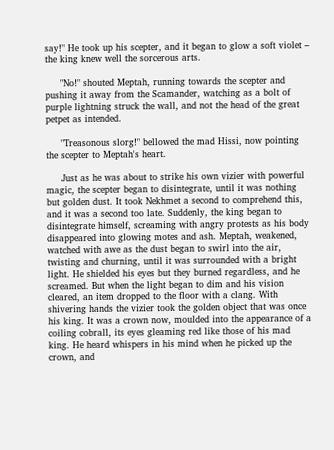say!" He took up his scepter, and it began to glow a soft violet – the king knew well the sorcerous arts.

     "No!" shouted Meptah, running towards the scepter and pushing it away from the Scamander, watching as a bolt of purple lightning struck the wall, and not the head of the great petpet as intended.

     "Treasonous slorg!" bellowed the mad Hissi, now pointing the scepter to Meptah's heart.

     Just as he was about to strike his own vizier with powerful magic, the scepter began to disintegrate, until it was nothing but golden dust. It took Nekhmet a second to comprehend this, and it was a second too late. Suddenly, the king began to disintegrate himself, screaming with angry protests as his body disappeared into glowing motes and ash. Meptah, weakened, watched with awe as the dust began to swirl into the air, twisting and churning, until it was surrounded with a bright light. He shielded his eyes but they burned regardless, and he screamed. But when the light began to dim and his vision cleared, an item dropped to the floor with a clang. With shivering hands the vizier took the golden object that was once his king. It was a crown now, moulded into the appearance of a coiling cobrall, its eyes gleaming red like those of his mad king. He heard whispers in his mind when he picked up the crown, and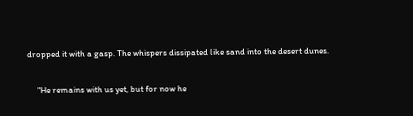dropped it with a gasp. The whispers dissipated like sand into the desert dunes.

     "He remains with us yet, but for now he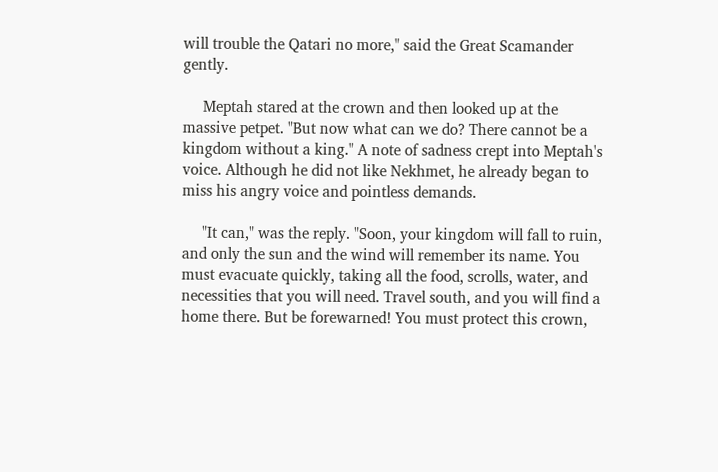will trouble the Qatari no more," said the Great Scamander gently.

     Meptah stared at the crown and then looked up at the massive petpet. "But now what can we do? There cannot be a kingdom without a king." A note of sadness crept into Meptah's voice. Although he did not like Nekhmet, he already began to miss his angry voice and pointless demands.

     "It can," was the reply. "Soon, your kingdom will fall to ruin, and only the sun and the wind will remember its name. You must evacuate quickly, taking all the food, scrolls, water, and necessities that you will need. Travel south, and you will find a home there. But be forewarned! You must protect this crown,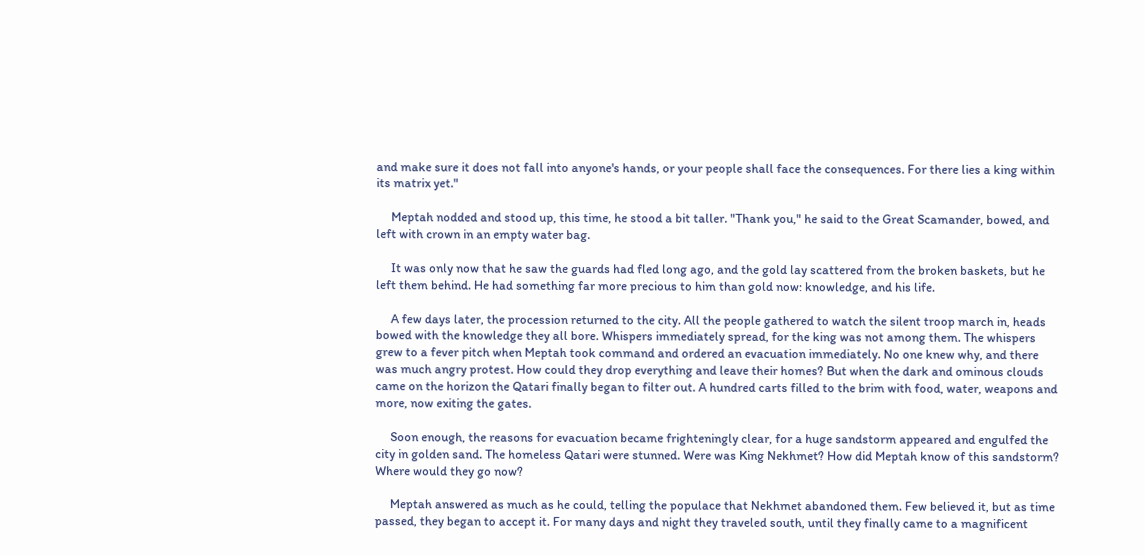and make sure it does not fall into anyone's hands, or your people shall face the consequences. For there lies a king within its matrix yet."

     Meptah nodded and stood up, this time, he stood a bit taller. "Thank you," he said to the Great Scamander, bowed, and left with crown in an empty water bag.

     It was only now that he saw the guards had fled long ago, and the gold lay scattered from the broken baskets, but he left them behind. He had something far more precious to him than gold now: knowledge, and his life.

     A few days later, the procession returned to the city. All the people gathered to watch the silent troop march in, heads bowed with the knowledge they all bore. Whispers immediately spread, for the king was not among them. The whispers grew to a fever pitch when Meptah took command and ordered an evacuation immediately. No one knew why, and there was much angry protest. How could they drop everything and leave their homes? But when the dark and ominous clouds came on the horizon the Qatari finally began to filter out. A hundred carts filled to the brim with food, water, weapons and more, now exiting the gates.

     Soon enough, the reasons for evacuation became frighteningly clear, for a huge sandstorm appeared and engulfed the city in golden sand. The homeless Qatari were stunned. Were was King Nekhmet? How did Meptah know of this sandstorm? Where would they go now?

     Meptah answered as much as he could, telling the populace that Nekhmet abandoned them. Few believed it, but as time passed, they began to accept it. For many days and night they traveled south, until they finally came to a magnificent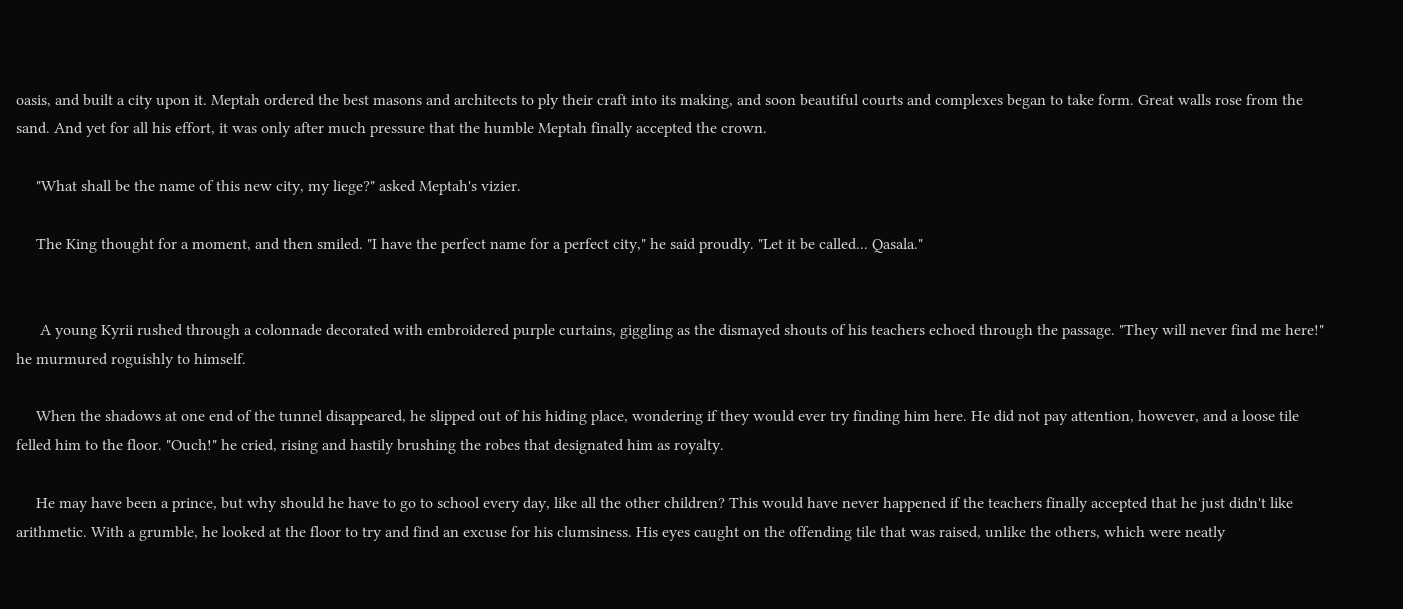oasis, and built a city upon it. Meptah ordered the best masons and architects to ply their craft into its making, and soon beautiful courts and complexes began to take form. Great walls rose from the sand. And yet for all his effort, it was only after much pressure that the humble Meptah finally accepted the crown.

     "What shall be the name of this new city, my liege?" asked Meptah's vizier.

     The King thought for a moment, and then smiled. "I have the perfect name for a perfect city," he said proudly. "Let it be called... Qasala."


      A young Kyrii rushed through a colonnade decorated with embroidered purple curtains, giggling as the dismayed shouts of his teachers echoed through the passage. "They will never find me here!" he murmured roguishly to himself.

     When the shadows at one end of the tunnel disappeared, he slipped out of his hiding place, wondering if they would ever try finding him here. He did not pay attention, however, and a loose tile felled him to the floor. "Ouch!" he cried, rising and hastily brushing the robes that designated him as royalty.

     He may have been a prince, but why should he have to go to school every day, like all the other children? This would have never happened if the teachers finally accepted that he just didn't like arithmetic. With a grumble, he looked at the floor to try and find an excuse for his clumsiness. His eyes caught on the offending tile that was raised, unlike the others, which were neatly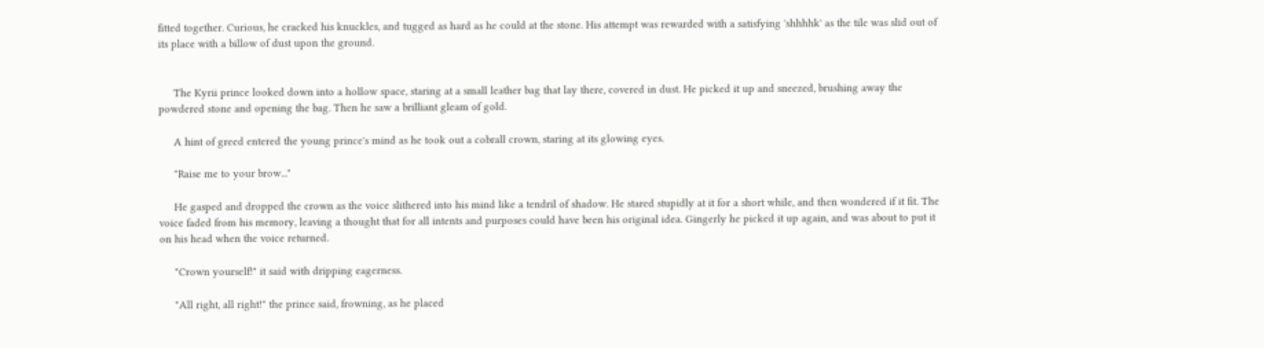fitted together. Curious, he cracked his knuckles, and tugged as hard as he could at the stone. His attempt was rewarded with a satisfying 'shhhhk' as the tile was slid out of its place with a billow of dust upon the ground.


     The Kyrii prince looked down into a hollow space, staring at a small leather bag that lay there, covered in dust. He picked it up and sneezed, brushing away the powdered stone and opening the bag. Then he saw a brilliant gleam of gold.

     A hint of greed entered the young prince's mind as he took out a cobrall crown, staring at its glowing eyes.

     "Raise me to your brow..."

     He gasped and dropped the crown as the voice slithered into his mind like a tendril of shadow. He stared stupidly at it for a short while, and then wondered if it fit. The voice faded from his memory, leaving a thought that for all intents and purposes could have been his original idea. Gingerly he picked it up again, and was about to put it on his head when the voice returned.

     "Crown yourself!" it said with dripping eagerness.

     "All right, all right!" the prince said, frowning, as he placed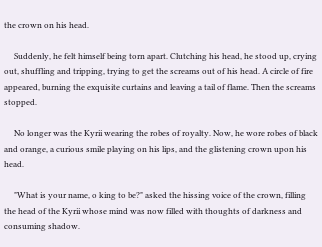the crown on his head.

     Suddenly, he felt himself being torn apart. Clutching his head, he stood up, crying out, shuffling and tripping, trying to get the screams out of his head. A circle of fire appeared, burning the exquisite curtains and leaving a tail of flame. Then the screams stopped.

     No longer was the Kyrii wearing the robes of royalty. Now, he wore robes of black and orange, a curious smile playing on his lips, and the glistening crown upon his head.

     "What is your name, o king to be?" asked the hissing voice of the crown, filling the head of the Kyrii whose mind was now filled with thoughts of darkness and consuming shadow.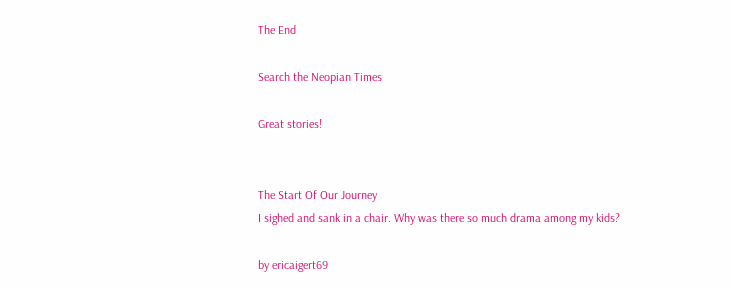The End

Search the Neopian Times

Great stories!


The Start Of Our Journey
I sighed and sank in a chair. Why was there so much drama among my kids?

by ericaigert69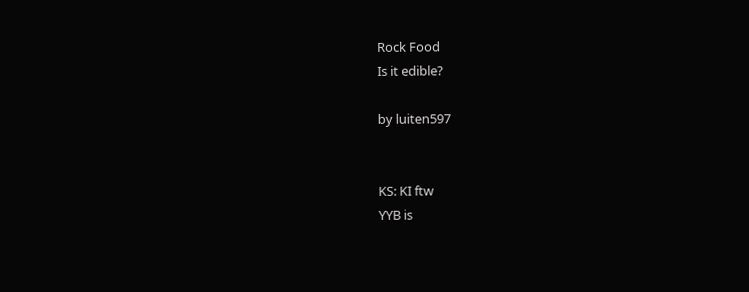Rock Food
Is it edible?

by luiten597


KS: KI ftw
YYB is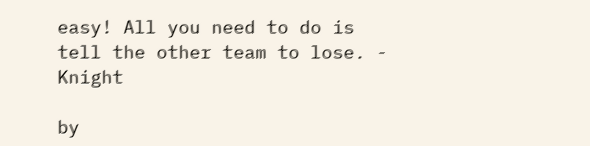easy! All you need to do is tell the other team to lose. - Knight

by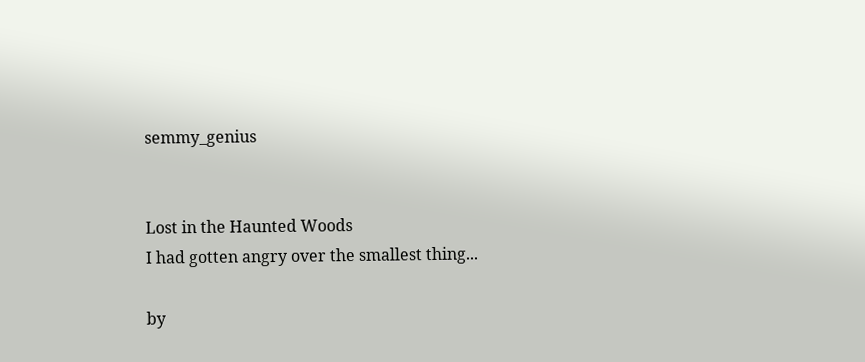semmy_genius


Lost in the Haunted Woods
I had gotten angry over the smallest thing...

by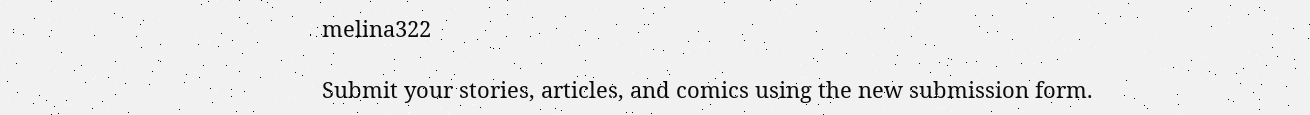melina322

Submit your stories, articles, and comics using the new submission form.